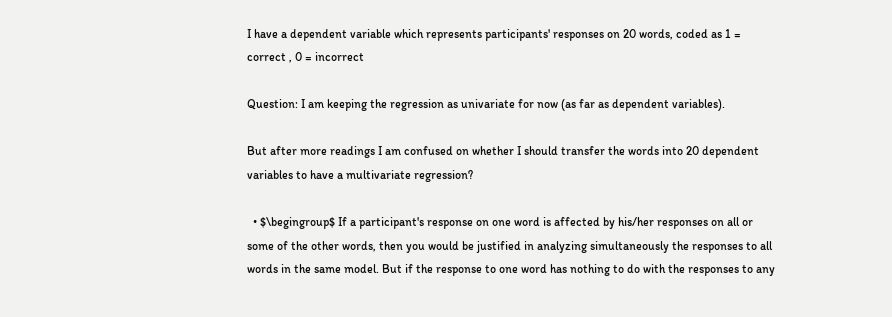I have a dependent variable which represents participants' responses on 20 words, coded as 1 = correct , 0 = incorrect

Question: I am keeping the regression as univariate for now (as far as dependent variables).

But after more readings I am confused on whether I should transfer the words into 20 dependent variables to have a multivariate regression?

  • $\begingroup$ If a participant's response on one word is affected by his/her responses on all or some of the other words, then you would be justified in analyzing simultaneously the responses to all words in the same model. But if the response to one word has nothing to do with the responses to any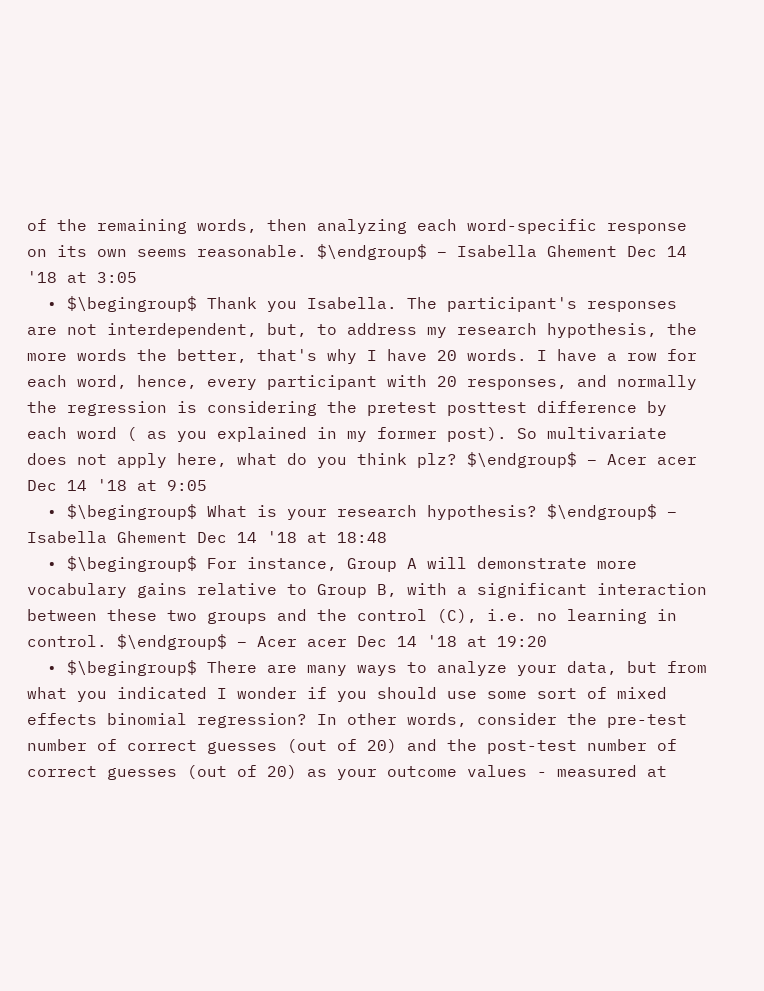of the remaining words, then analyzing each word-specific response on its own seems reasonable. $\endgroup$ – Isabella Ghement Dec 14 '18 at 3:05
  • $\begingroup$ Thank you Isabella. The participant's responses are not interdependent, but, to address my research hypothesis, the more words the better, that's why I have 20 words. I have a row for each word, hence, every participant with 20 responses, and normally the regression is considering the pretest posttest difference by each word ( as you explained in my former post). So multivariate does not apply here, what do you think plz? $\endgroup$ – Acer acer Dec 14 '18 at 9:05
  • $\begingroup$ What is your research hypothesis? $\endgroup$ – Isabella Ghement Dec 14 '18 at 18:48
  • $\begingroup$ For instance, Group A will demonstrate more vocabulary gains relative to Group B, with a significant interaction between these two groups and the control (C), i.e. no learning in control. $\endgroup$ – Acer acer Dec 14 '18 at 19:20
  • $\begingroup$ There are many ways to analyze your data, but from what you indicated I wonder if you should use some sort of mixed effects binomial regression? In other words, consider the pre-test number of correct guesses (out of 20) and the post-test number of correct guesses (out of 20) as your outcome values - measured at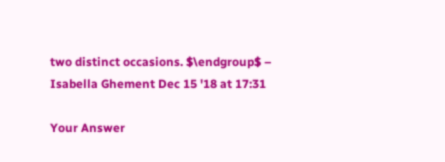two distinct occasions. $\endgroup$ – Isabella Ghement Dec 15 '18 at 17:31

Your Answer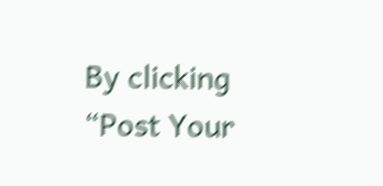By clicking “Post Your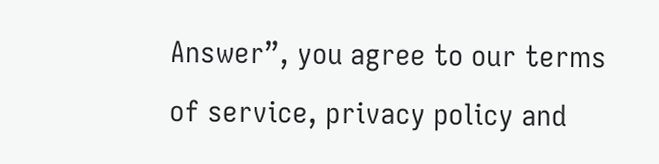Answer”, you agree to our terms of service, privacy policy and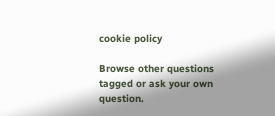cookie policy

Browse other questions tagged or ask your own question.